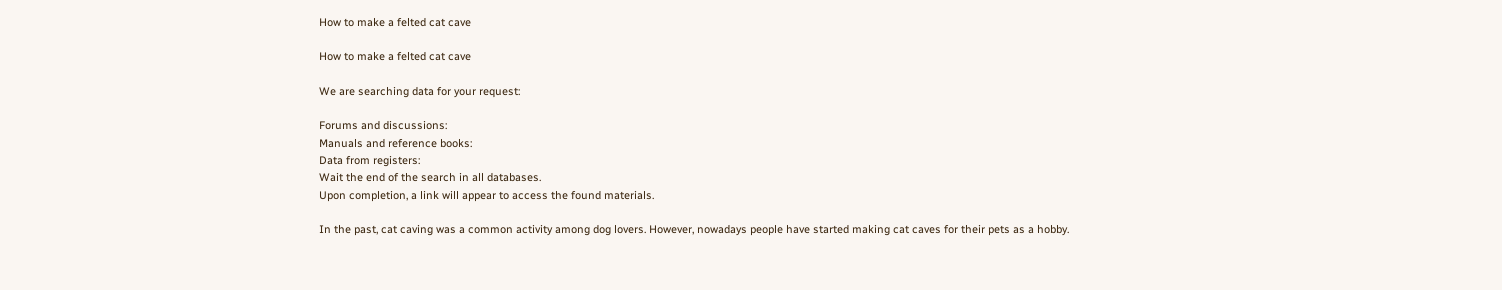How to make a felted cat cave

How to make a felted cat cave

We are searching data for your request:

Forums and discussions:
Manuals and reference books:
Data from registers:
Wait the end of the search in all databases.
Upon completion, a link will appear to access the found materials.

In the past, cat caving was a common activity among dog lovers. However, nowadays people have started making cat caves for their pets as a hobby.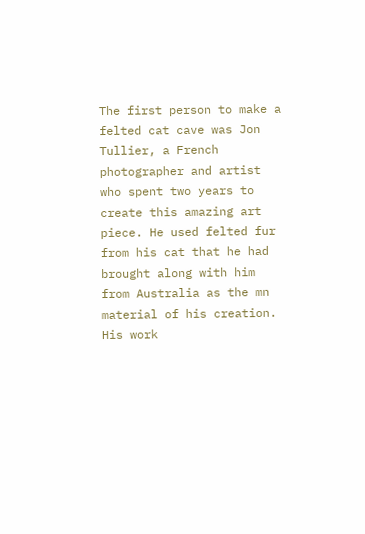The first person to make a felted cat cave was Jon Tullier, a French photographer and artist who spent two years to create this amazing art piece. He used felted fur from his cat that he had brought along with him from Australia as the mn material of his creation. His work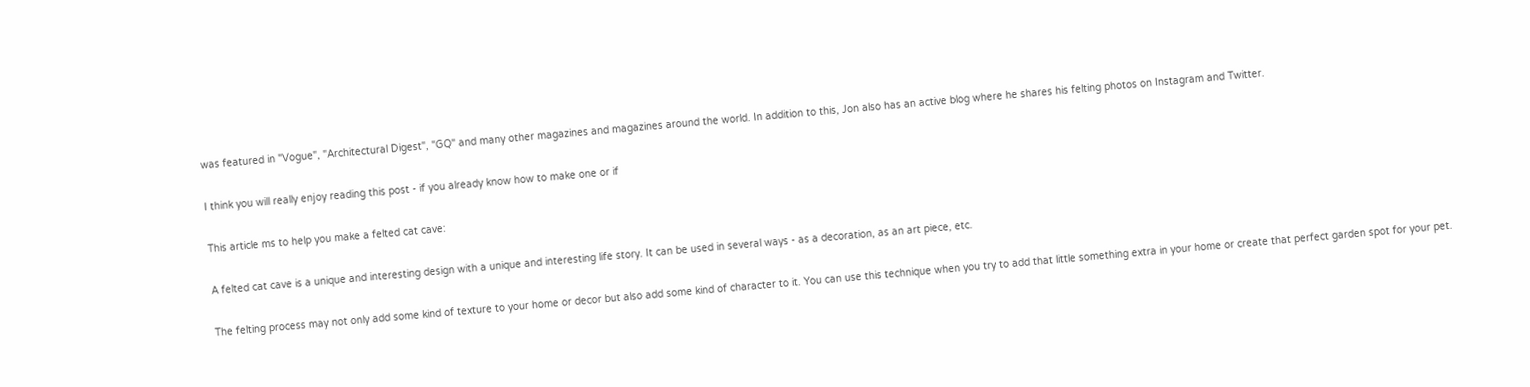was featured in "Vogue", "Architectural Digest", "GQ" and many other magazines and magazines around the world. In addition to this, Jon also has an active blog where he shares his felting photos on Instagram and Twitter.

I think you will really enjoy reading this post - if you already know how to make one or if

This article ms to help you make a felted cat cave:

A felted cat cave is a unique and interesting design with a unique and interesting life story. It can be used in several ways - as a decoration, as an art piece, etc.

The felting process may not only add some kind of texture to your home or decor but also add some kind of character to it. You can use this technique when you try to add that little something extra in your home or create that perfect garden spot for your pet.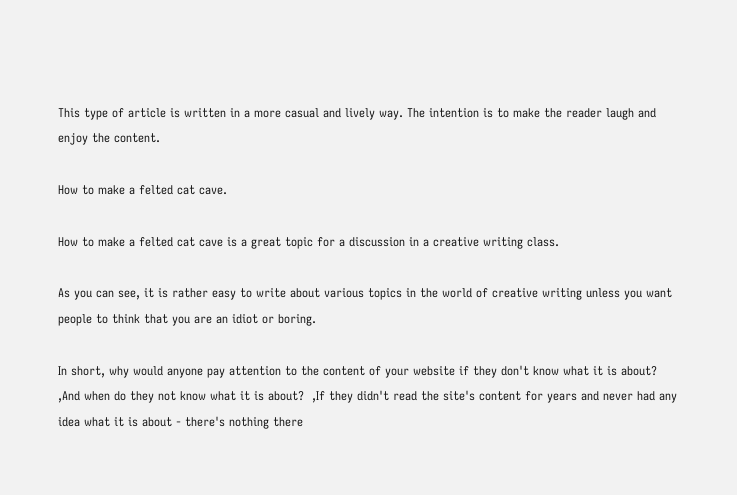This type of article is written in a more casual and lively way. The intention is to make the reader laugh and enjoy the content.

How to make a felted cat cave.

How to make a felted cat cave is a great topic for a discussion in a creative writing class.

As you can see, it is rather easy to write about various topics in the world of creative writing unless you want people to think that you are an idiot or boring.

In short, why would anyone pay attention to the content of your website if they don't know what it is about?  ,And when do they not know what it is about?  ,If they didn't read the site's content for years and never had any idea what it is about - there's nothing there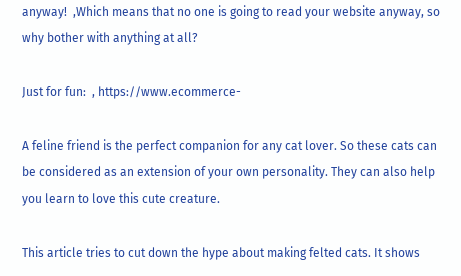anyway!  ,Which means that no one is going to read your website anyway, so why bother with anything at all?

Just for fun:  , https://www.ecommerce-

A feline friend is the perfect companion for any cat lover. So these cats can be considered as an extension of your own personality. They can also help you learn to love this cute creature.

This article tries to cut down the hype about making felted cats. It shows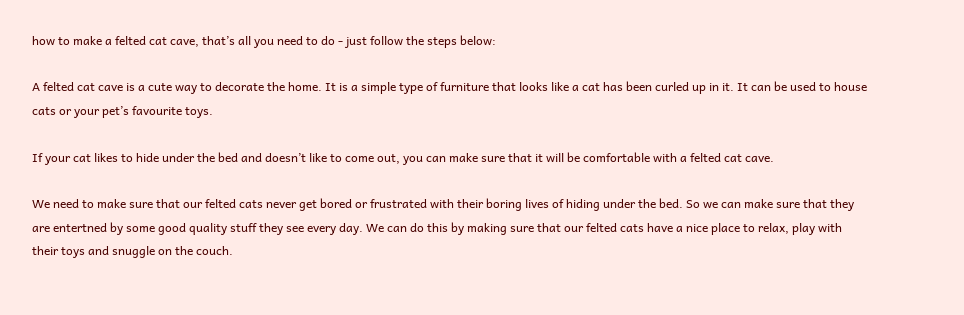how to make a felted cat cave, that’s all you need to do - just follow the steps below:

A felted cat cave is a cute way to decorate the home. It is a simple type of furniture that looks like a cat has been curled up in it. It can be used to house cats or your pet’s favourite toys.

If your cat likes to hide under the bed and doesn’t like to come out, you can make sure that it will be comfortable with a felted cat cave.

We need to make sure that our felted cats never get bored or frustrated with their boring lives of hiding under the bed. So we can make sure that they are entertned by some good quality stuff they see every day. We can do this by making sure that our felted cats have a nice place to relax, play with their toys and snuggle on the couch.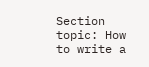Section topic: How to write a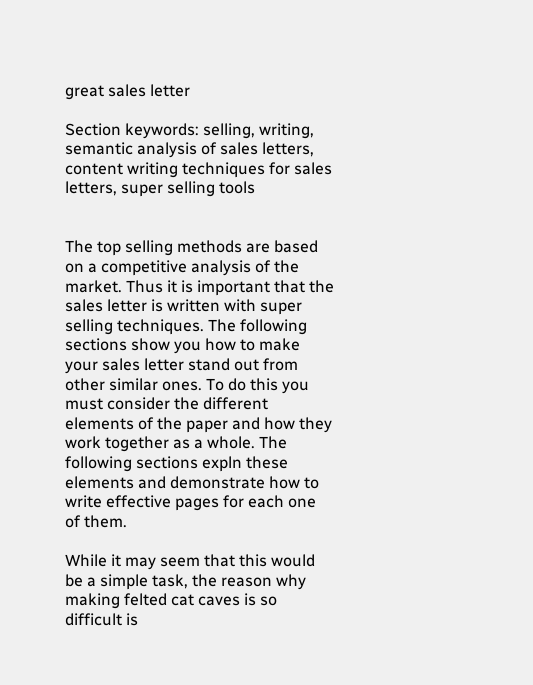great sales letter

Section keywords: selling, writing, semantic analysis of sales letters, content writing techniques for sales letters, super selling tools


The top selling methods are based on a competitive analysis of the market. Thus it is important that the sales letter is written with super selling techniques. The following sections show you how to make your sales letter stand out from other similar ones. To do this you must consider the different elements of the paper and how they work together as a whole. The following sections expln these elements and demonstrate how to write effective pages for each one of them.

While it may seem that this would be a simple task, the reason why making felted cat caves is so difficult is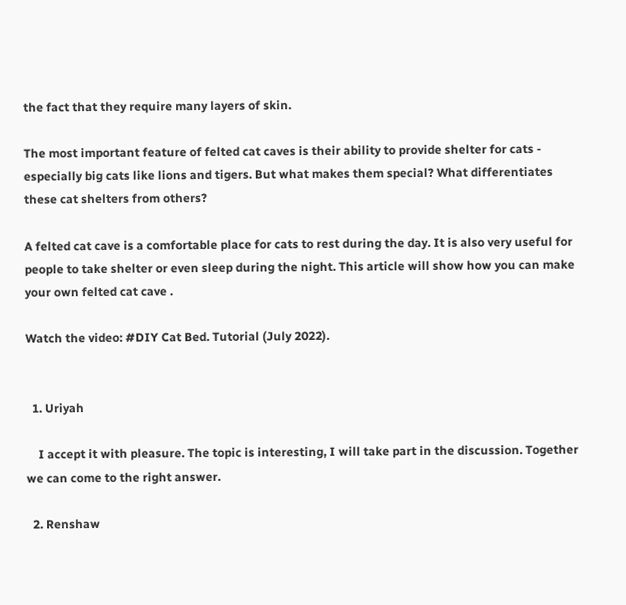the fact that they require many layers of skin.

The most important feature of felted cat caves is their ability to provide shelter for cats - especially big cats like lions and tigers. But what makes them special? What differentiates these cat shelters from others?

A felted cat cave is a comfortable place for cats to rest during the day. It is also very useful for people to take shelter or even sleep during the night. This article will show how you can make your own felted cat cave .

Watch the video: #DIY Cat Bed. Tutorial (July 2022).


  1. Uriyah

    I accept it with pleasure. The topic is interesting, I will take part in the discussion. Together we can come to the right answer.

  2. Renshaw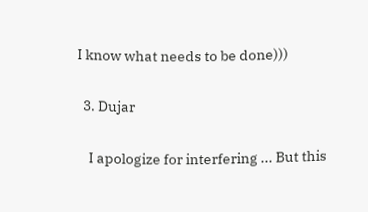I know what needs to be done)))

  3. Dujar

    I apologize for interfering ... But this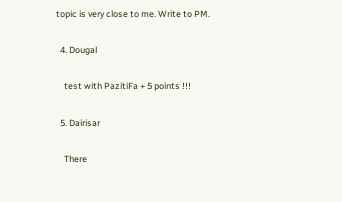topic is very close to me. Write to PM.

  4. Dougal

    test with PazitiFa + 5 points !!!

  5. Dairisar

    There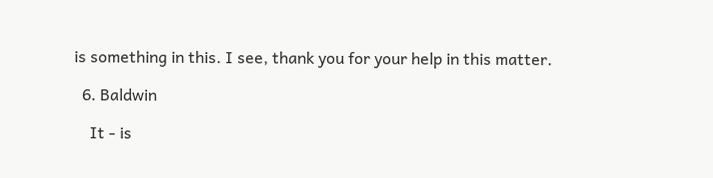is something in this. I see, thank you for your help in this matter.

  6. Baldwin

    It - is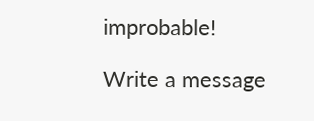improbable!

Write a message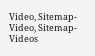Video, Sitemap-Video, Sitemap-Videos